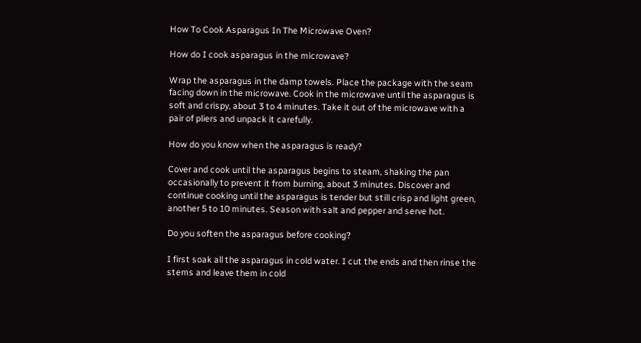How To Cook Asparagus In The Microwave Oven?

How do I cook asparagus in the microwave?

Wrap the asparagus in the damp towels. Place the package with the seam facing down in the microwave. Cook in the microwave until the asparagus is soft and crispy, about 3 to 4 minutes. Take it out of the microwave with a pair of pliers and unpack it carefully.

How do you know when the asparagus is ready?

Cover and cook until the asparagus begins to steam, shaking the pan occasionally to prevent it from burning, about 3 minutes. Discover and continue cooking until the asparagus is tender but still crisp and light green, another 5 to 10 minutes. Season with salt and pepper and serve hot.

Do you soften the asparagus before cooking?

I first soak all the asparagus in cold water. I cut the ends and then rinse the stems and leave them in cold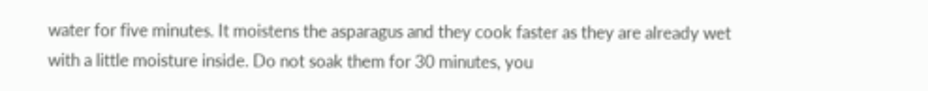water for five minutes. It moistens the asparagus and they cook faster as they are already wet with a little moisture inside. Do not soak them for 30 minutes, you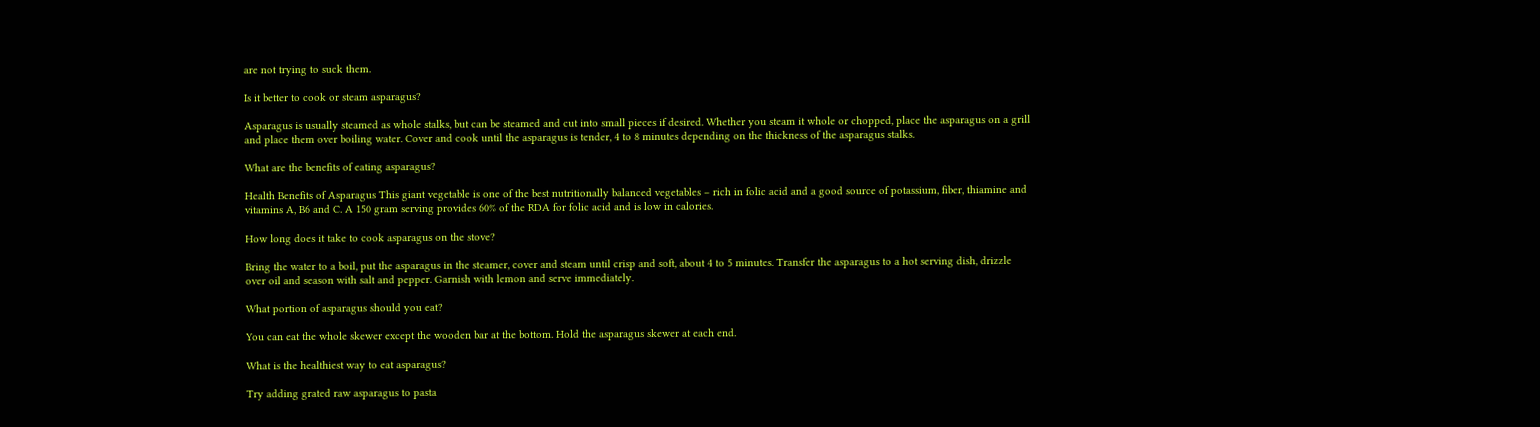are not trying to suck them.

Is it better to cook or steam asparagus?

Asparagus is usually steamed as whole stalks, but can be steamed and cut into small pieces if desired. Whether you steam it whole or chopped, place the asparagus on a grill and place them over boiling water. Cover and cook until the asparagus is tender, 4 to 8 minutes depending on the thickness of the asparagus stalks.

What are the benefits of eating asparagus?

Health Benefits of Asparagus This giant vegetable is one of the best nutritionally balanced vegetables – rich in folic acid and a good source of potassium, fiber, thiamine and vitamins A, B6 and C. A 150 gram serving provides 60% of the RDA for folic acid and is low in calories.

How long does it take to cook asparagus on the stove?

Bring the water to a boil, put the asparagus in the steamer, cover and steam until crisp and soft, about 4 to 5 minutes. Transfer the asparagus to a hot serving dish, drizzle over oil and season with salt and pepper. Garnish with lemon and serve immediately.

What portion of asparagus should you eat?

You can eat the whole skewer except the wooden bar at the bottom. Hold the asparagus skewer at each end.

What is the healthiest way to eat asparagus?

Try adding grated raw asparagus to pasta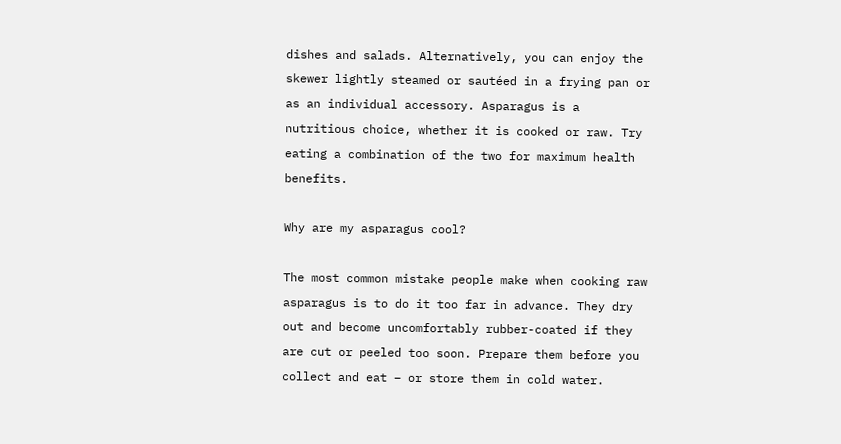dishes and salads. Alternatively, you can enjoy the skewer lightly steamed or sautéed in a frying pan or as an individual accessory. Asparagus is a nutritious choice, whether it is cooked or raw. Try eating a combination of the two for maximum health benefits.

Why are my asparagus cool?

The most common mistake people make when cooking raw asparagus is to do it too far in advance. They dry out and become uncomfortably rubber-coated if they are cut or peeled too soon. Prepare them before you collect and eat – or store them in cold water.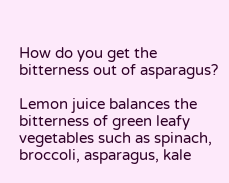How do you get the bitterness out of asparagus?

Lemon juice balances the bitterness of green leafy vegetables such as spinach, broccoli, asparagus, kale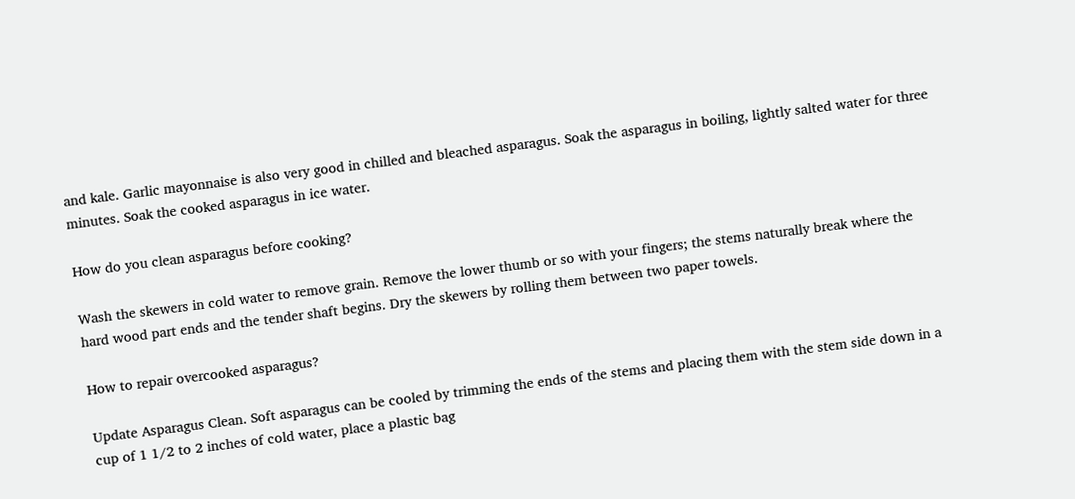and kale. Garlic mayonnaise is also very good in chilled and bleached asparagus. Soak the asparagus in boiling, lightly salted water for three minutes. Soak the cooked asparagus in ice water.

How do you clean asparagus before cooking?

Wash the skewers in cold water to remove grain. Remove the lower thumb or so with your fingers; the stems naturally break where the hard wood part ends and the tender shaft begins. Dry the skewers by rolling them between two paper towels.

How to repair overcooked asparagus?

Update Asparagus Clean. Soft asparagus can be cooled by trimming the ends of the stems and placing them with the stem side down in a cup of 1 1/2 to 2 inches of cold water, place a plastic bag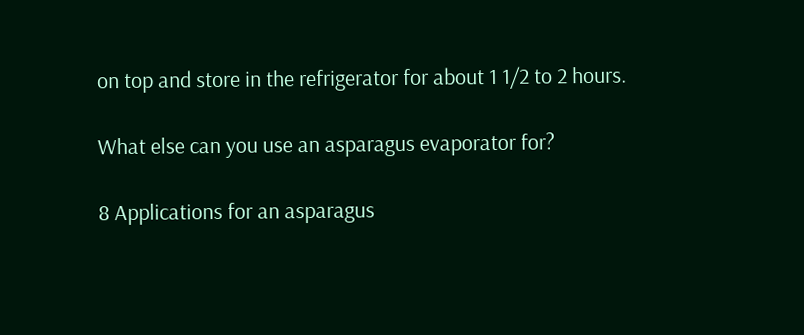on top and store in the refrigerator for about 1 1/2 to 2 hours.

What else can you use an asparagus evaporator for?

8 Applications for an asparagus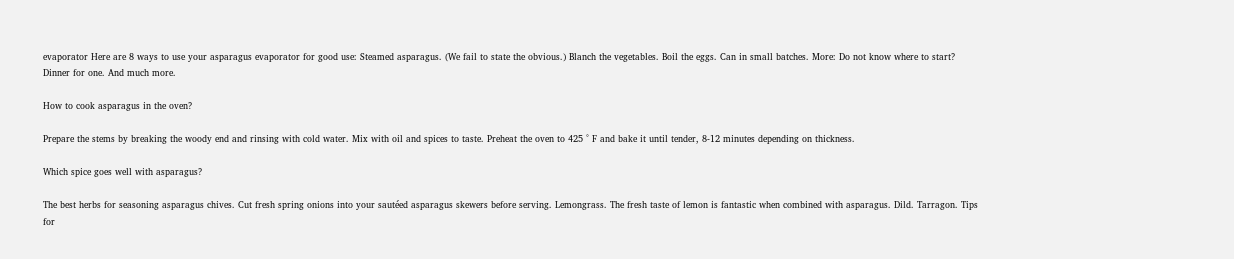evaporator Here are 8 ways to use your asparagus evaporator for good use: Steamed asparagus. (We fail to state the obvious.) Blanch the vegetables. Boil the eggs. Can in small batches. More: Do not know where to start? Dinner for one. And much more.

How to cook asparagus in the oven?

Prepare the stems by breaking the woody end and rinsing with cold water. Mix with oil and spices to taste. Preheat the oven to 425 ° F and bake it until tender, 8-12 minutes depending on thickness.

Which spice goes well with asparagus?

The best herbs for seasoning asparagus chives. Cut fresh spring onions into your sautéed asparagus skewers before serving. Lemongrass. The fresh taste of lemon is fantastic when combined with asparagus. Dild. Tarragon. Tips for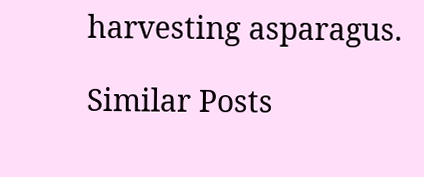harvesting asparagus.

Similar Posts